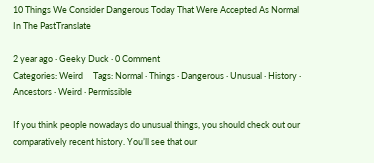10 Things We Consider Dangerous Today That Were Accepted As Normal In The PastTranslate

2 year ago · Geeky Duck · 0 Comment
Categories: Weird     Tags: Normal · Things · Dangerous · Unusual · History · Ancestors · Weird · Permissible

If you think people nowadays do unusual things, you should check out our comparatively recent history. You’ll see that our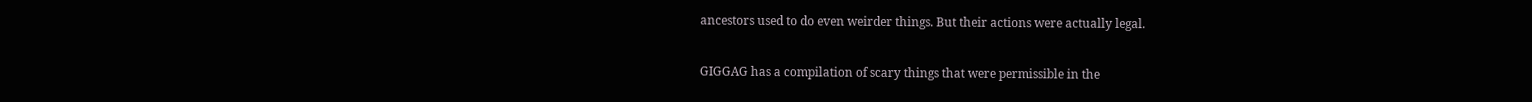ancestors used to do even weirder things. But their actions were actually legal.

GIGGAG has a compilation of scary things that were permissible in the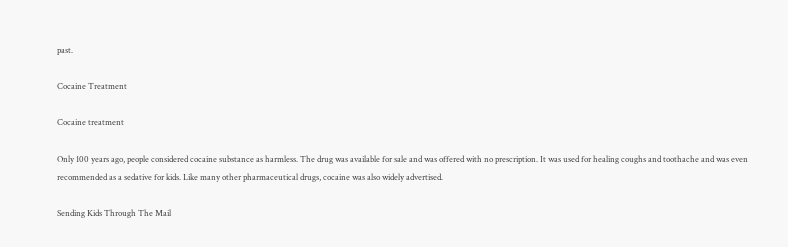past.

Cocaine Treatment

Cocaine treatment

Only 100 years ago, people considered cocaine substance as harmless. The drug was available for sale and was offered with no prescription. It was used for healing coughs and toothache and was even recommended as a sedative for kids. Like many other pharmaceutical drugs, cocaine was also widely advertised.

Sending Kids Through The Mail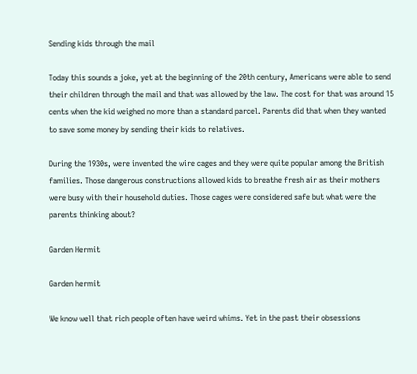Sending kids through the mail

Today this sounds a joke, yet at the beginning of the 20th century, Americans were able to send their children through the mail and that was allowed by the law. The cost for that was around 15 cents when the kid weighed no more than a standard parcel. Parents did that when they wanted to save some money by sending their kids to relatives.

During the 1930s, were invented the wire cages and they were quite popular among the British families. Those dangerous constructions allowed kids to breathe fresh air as their mothers were busy with their household duties. Those cages were considered safe but what were the parents thinking about?

Garden Hermit

Garden hermit

We know well that rich people often have weird whims. Yet in the past their obsessions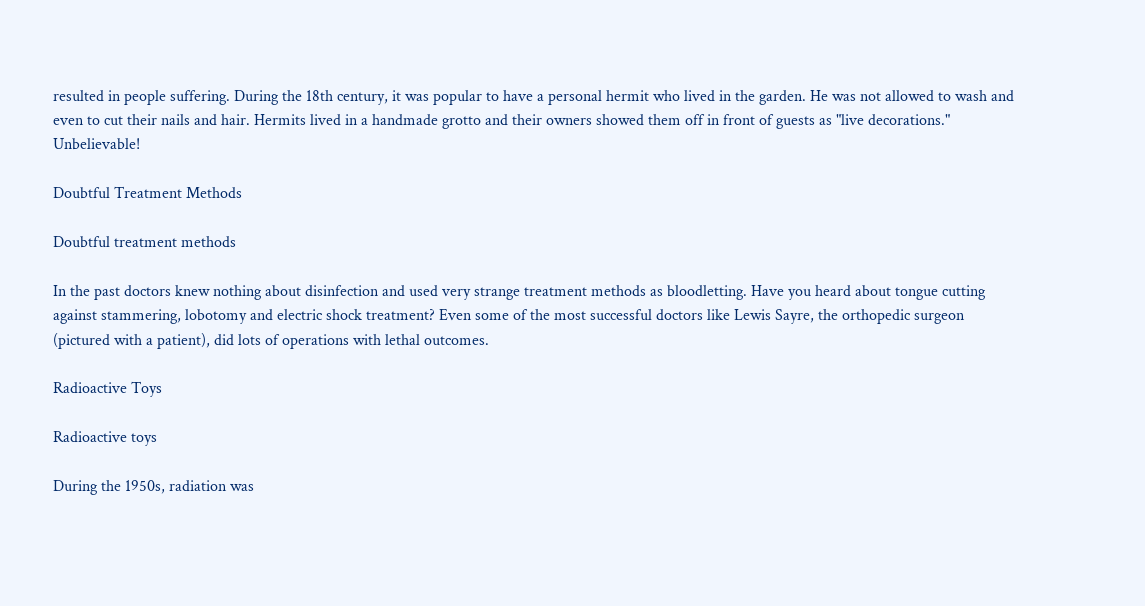resulted in people suffering. During the 18th century, it was popular to have a personal hermit who lived in the garden. He was not allowed to wash and even to cut their nails and hair. Hermits lived in a handmade grotto and their owners showed them off in front of guests as "live decorations." Unbelievable!

Doubtful Treatment Methods

Doubtful treatment methods

In the past doctors knew nothing about disinfection and used very strange treatment methods as bloodletting. Have you heard about tongue cutting against stammering, lobotomy and electric shock treatment? Even some of the most successful doctors like Lewis Sayre, the orthopedic surgeon (pictured with a patient), did lots of operations with lethal outcomes.

Radioactive Toys

Radioactive toys

During the 1950s, radiation was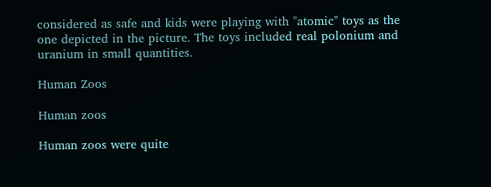considered as safe and kids were playing with "atomic" toys as the one depicted in the picture. The toys included real polonium and uranium in small quantities.

Human Zoos

Human zoos

Human zoos were quite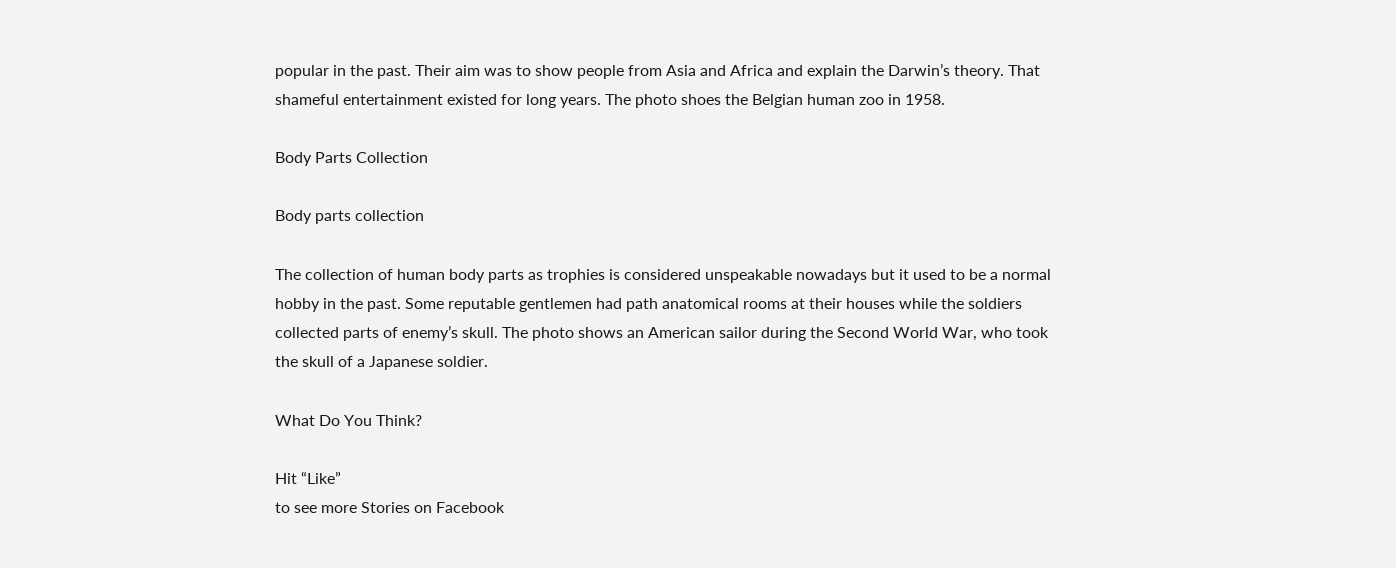popular in the past. Their aim was to show people from Asia and Africa and explain the Darwin’s theory. That shameful entertainment existed for long years. The photo shoes the Belgian human zoo in 1958.

Body Parts Collection

Body parts collection

The collection of human body parts as trophies is considered unspeakable nowadays but it used to be a normal hobby in the past. Some reputable gentlemen had path anatomical rooms at their houses while the soldiers collected parts of enemy’s skull. The photo shows an American sailor during the Second World War, who took the skull of a Japanese soldier.

What Do You Think?

Hit “Like”
to see more Stories on Facebook